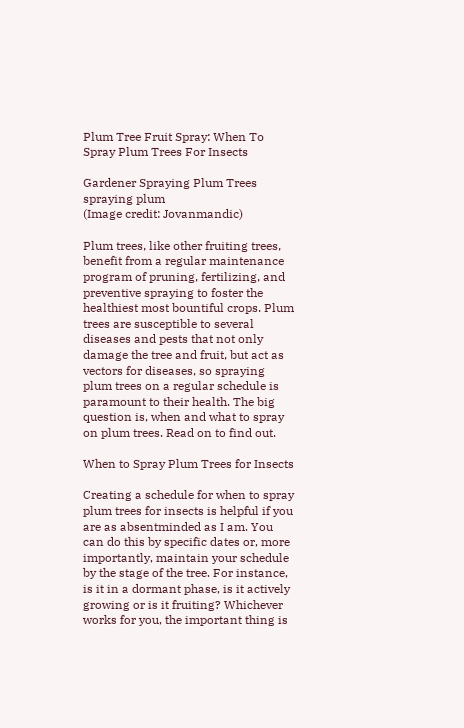Plum Tree Fruit Spray: When To Spray Plum Trees For Insects

Gardener Spraying Plum Trees
spraying plum
(Image credit: Jovanmandic)

Plum trees, like other fruiting trees, benefit from a regular maintenance program of pruning, fertilizing, and preventive spraying to foster the healthiest most bountiful crops. Plum trees are susceptible to several diseases and pests that not only damage the tree and fruit, but act as vectors for diseases, so spraying plum trees on a regular schedule is paramount to their health. The big question is, when and what to spray on plum trees. Read on to find out.

When to Spray Plum Trees for Insects

Creating a schedule for when to spray plum trees for insects is helpful if you are as absentminded as I am. You can do this by specific dates or, more importantly, maintain your schedule by the stage of the tree. For instance, is it in a dormant phase, is it actively growing or is it fruiting? Whichever works for you, the important thing is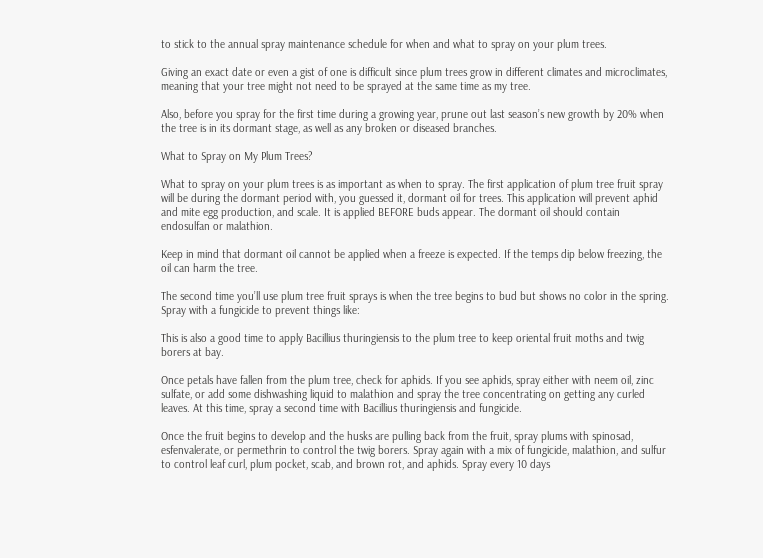to stick to the annual spray maintenance schedule for when and what to spray on your plum trees.

Giving an exact date or even a gist of one is difficult since plum trees grow in different climates and microclimates, meaning that your tree might not need to be sprayed at the same time as my tree.

Also, before you spray for the first time during a growing year, prune out last season’s new growth by 20% when the tree is in its dormant stage, as well as any broken or diseased branches.

What to Spray on My Plum Trees?

What to spray on your plum trees is as important as when to spray. The first application of plum tree fruit spray will be during the dormant period with, you guessed it, dormant oil for trees. This application will prevent aphid and mite egg production, and scale. It is applied BEFORE buds appear. The dormant oil should contain endosulfan or malathion.

Keep in mind that dormant oil cannot be applied when a freeze is expected. If the temps dip below freezing, the oil can harm the tree.

The second time you’ll use plum tree fruit sprays is when the tree begins to bud but shows no color in the spring. Spray with a fungicide to prevent things like:

This is also a good time to apply Bacillius thuringiensis to the plum tree to keep oriental fruit moths and twig borers at bay.

Once petals have fallen from the plum tree, check for aphids. If you see aphids, spray either with neem oil, zinc sulfate, or add some dishwashing liquid to malathion and spray the tree concentrating on getting any curled leaves. At this time, spray a second time with Bacillius thuringiensis and fungicide.

Once the fruit begins to develop and the husks are pulling back from the fruit, spray plums with spinosad, esfenvalerate, or permethrin to control the twig borers. Spray again with a mix of fungicide, malathion, and sulfur to control leaf curl, plum pocket, scab, and brown rot, and aphids. Spray every 10 days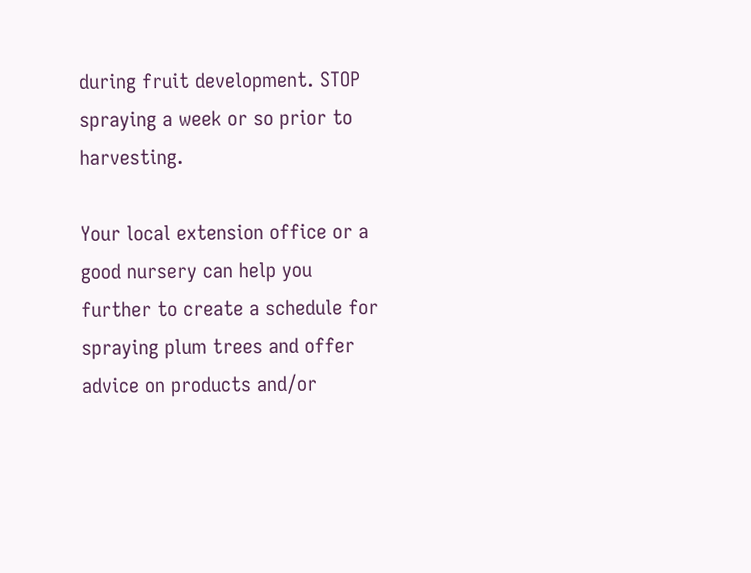during fruit development. STOP spraying a week or so prior to harvesting.

Your local extension office or a good nursery can help you further to create a schedule for spraying plum trees and offer advice on products and/or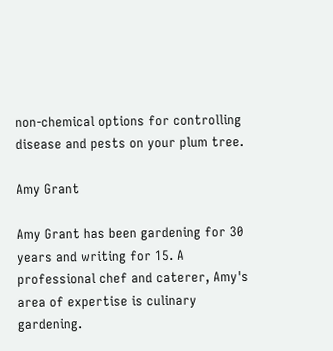non-chemical options for controlling disease and pests on your plum tree.

Amy Grant

Amy Grant has been gardening for 30 years and writing for 15. A professional chef and caterer, Amy's area of expertise is culinary gardening.